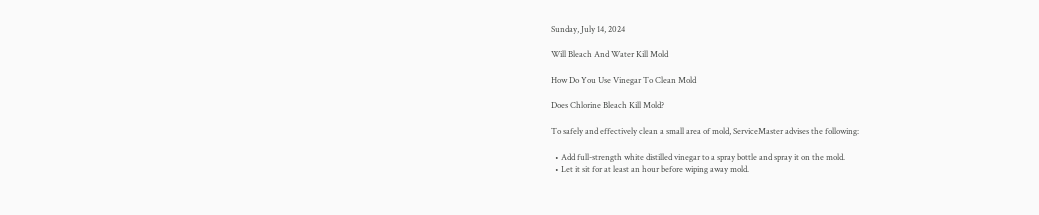Sunday, July 14, 2024

Will Bleach And Water Kill Mold

How Do You Use Vinegar To Clean Mold

Does Chlorine Bleach Kill Mold?

To safely and effectively clean a small area of mold, ServiceMaster advises the following:

  • Add full-strength white distilled vinegar to a spray bottle and spray it on the mold.
  • Let it sit for at least an hour before wiping away mold.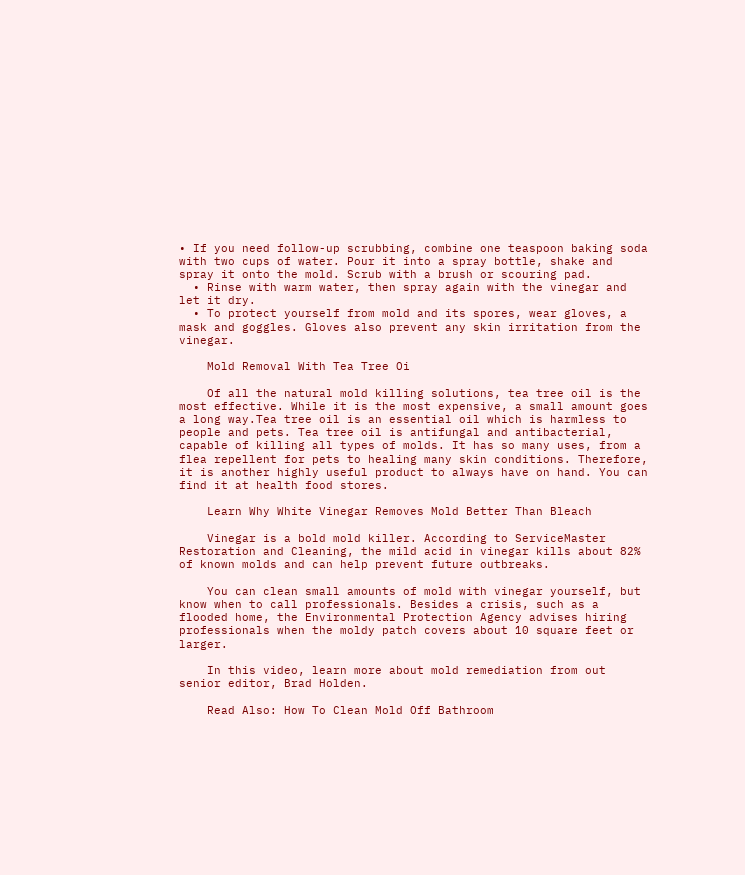• If you need follow-up scrubbing, combine one teaspoon baking soda with two cups of water. Pour it into a spray bottle, shake and spray it onto the mold. Scrub with a brush or scouring pad.
  • Rinse with warm water, then spray again with the vinegar and let it dry.
  • To protect yourself from mold and its spores, wear gloves, a mask and goggles. Gloves also prevent any skin irritation from the vinegar.

    Mold Removal With Tea Tree Oi

    Of all the natural mold killing solutions, tea tree oil is the most effective. While it is the most expensive, a small amount goes a long way.Tea tree oil is an essential oil which is harmless to people and pets. Tea tree oil is antifungal and antibacterial, capable of killing all types of molds. It has so many uses, from a flea repellent for pets to healing many skin conditions. Therefore, it is another highly useful product to always have on hand. You can find it at health food stores.

    Learn Why White Vinegar Removes Mold Better Than Bleach

    Vinegar is a bold mold killer. According to ServiceMaster Restoration and Cleaning, the mild acid in vinegar kills about 82% of known molds and can help prevent future outbreaks.

    You can clean small amounts of mold with vinegar yourself, but know when to call professionals. Besides a crisis, such as a flooded home, the Environmental Protection Agency advises hiring professionals when the moldy patch covers about 10 square feet or larger.

    In this video, learn more about mold remediation from out senior editor, Brad Holden.

    Read Also: How To Clean Mold Off Bathroom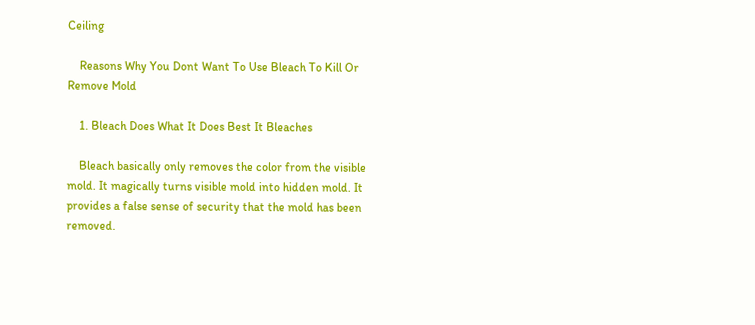Ceiling

    Reasons Why You Dont Want To Use Bleach To Kill Or Remove Mold

    1. Bleach Does What It Does Best It Bleaches

    Bleach basically only removes the color from the visible mold. It magically turns visible mold into hidden mold. It provides a false sense of security that the mold has been removed.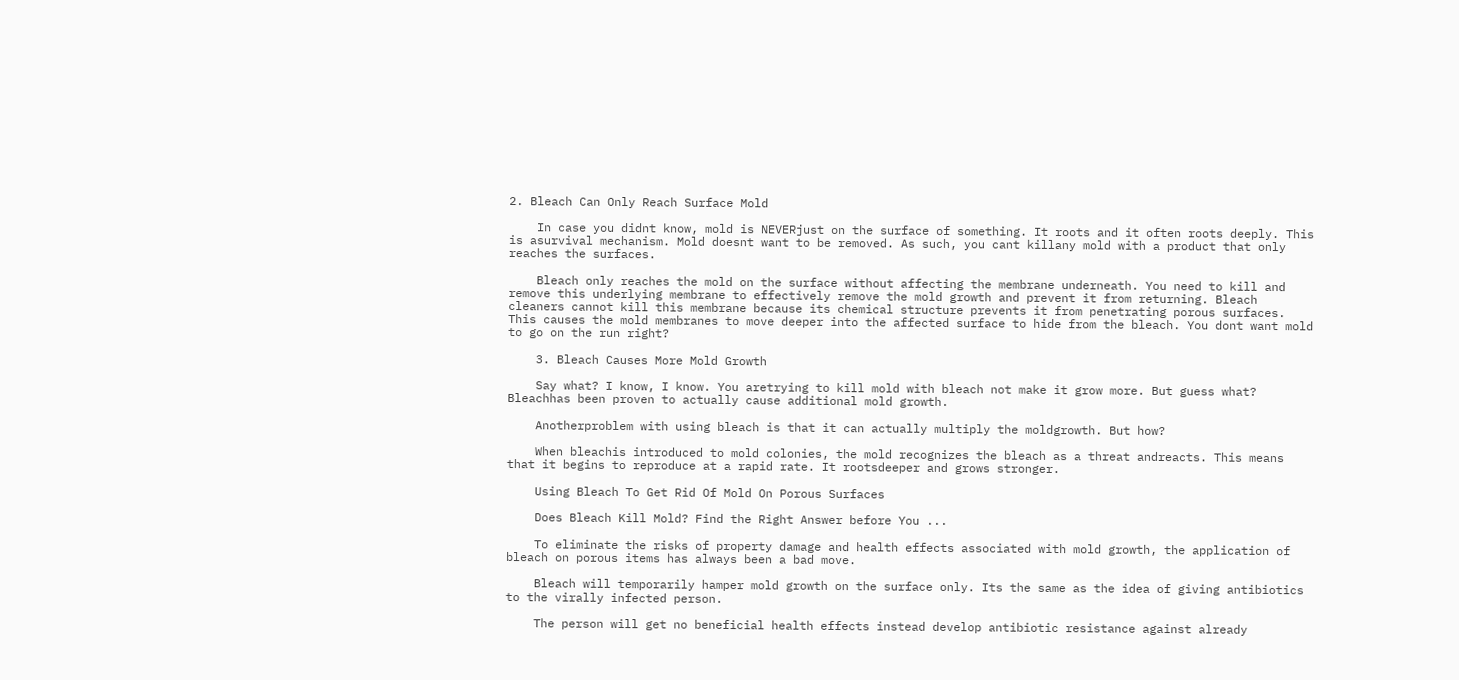2. Bleach Can Only Reach Surface Mold

    In case you didnt know, mold is NEVERjust on the surface of something. It roots and it often roots deeply. This is asurvival mechanism. Mold doesnt want to be removed. As such, you cant killany mold with a product that only reaches the surfaces.

    Bleach only reaches the mold on the surface without affecting the membrane underneath. You need to kill and remove this underlying membrane to effectively remove the mold growth and prevent it from returning. Bleach cleaners cannot kill this membrane because its chemical structure prevents it from penetrating porous surfaces. This causes the mold membranes to move deeper into the affected surface to hide from the bleach. You dont want mold to go on the run right?

    3. Bleach Causes More Mold Growth

    Say what? I know, I know. You aretrying to kill mold with bleach not make it grow more. But guess what? Bleachhas been proven to actually cause additional mold growth.

    Anotherproblem with using bleach is that it can actually multiply the moldgrowth. But how?

    When bleachis introduced to mold colonies, the mold recognizes the bleach as a threat andreacts. This means that it begins to reproduce at a rapid rate. It rootsdeeper and grows stronger.

    Using Bleach To Get Rid Of Mold On Porous Surfaces

    Does Bleach Kill Mold? Find the Right Answer before You ...

    To eliminate the risks of property damage and health effects associated with mold growth, the application of bleach on porous items has always been a bad move.

    Bleach will temporarily hamper mold growth on the surface only. Its the same as the idea of giving antibiotics to the virally infected person.

    The person will get no beneficial health effects instead develop antibiotic resistance against already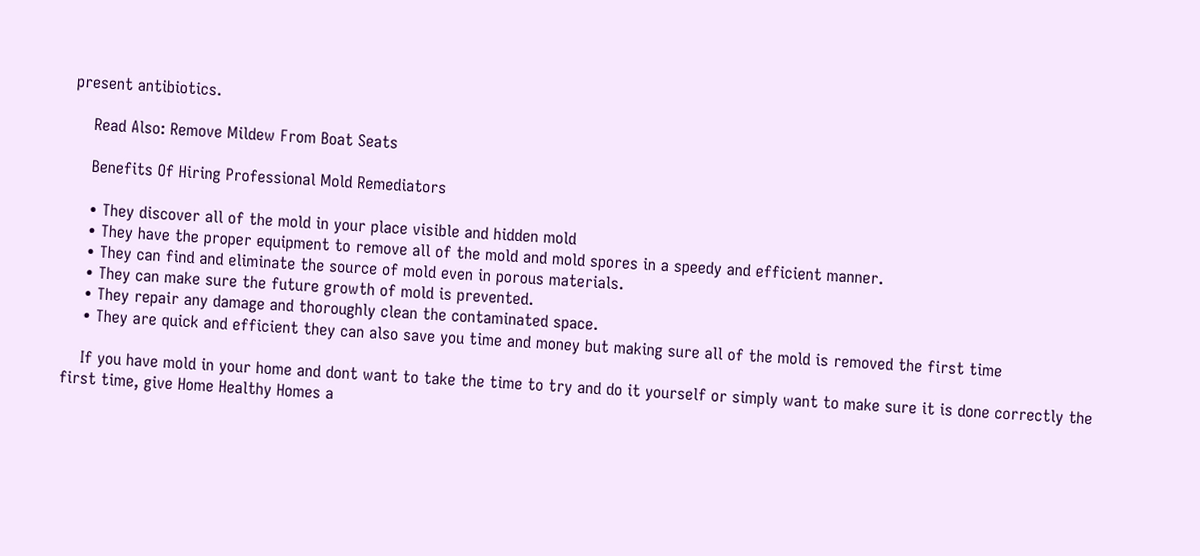present antibiotics.

    Read Also: Remove Mildew From Boat Seats

    Benefits Of Hiring Professional Mold Remediators

    • They discover all of the mold in your place visible and hidden mold
    • They have the proper equipment to remove all of the mold and mold spores in a speedy and efficient manner.
    • They can find and eliminate the source of mold even in porous materials.
    • They can make sure the future growth of mold is prevented.
    • They repair any damage and thoroughly clean the contaminated space.
    • They are quick and efficient they can also save you time and money but making sure all of the mold is removed the first time

    If you have mold in your home and dont want to take the time to try and do it yourself or simply want to make sure it is done correctly the first time, give Home Healthy Homes a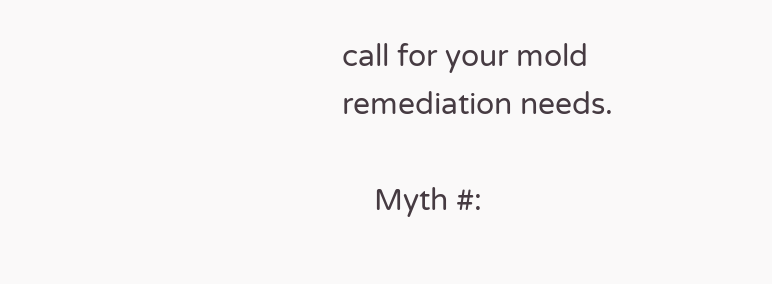call for your mold remediation needs.

    Myth #: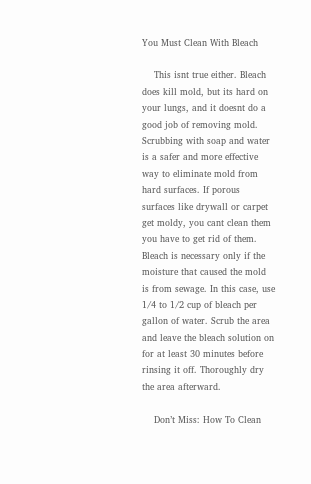You Must Clean With Bleach

    This isnt true either. Bleach does kill mold, but its hard on your lungs, and it doesnt do a good job of removing mold. Scrubbing with soap and water is a safer and more effective way to eliminate mold from hard surfaces. If porous surfaces like drywall or carpet get moldy, you cant clean them you have to get rid of them. Bleach is necessary only if the moisture that caused the mold is from sewage. In this case, use 1/4 to 1/2 cup of bleach per gallon of water. Scrub the area and leave the bleach solution on for at least 30 minutes before rinsing it off. Thoroughly dry the area afterward.

    Don’t Miss: How To Clean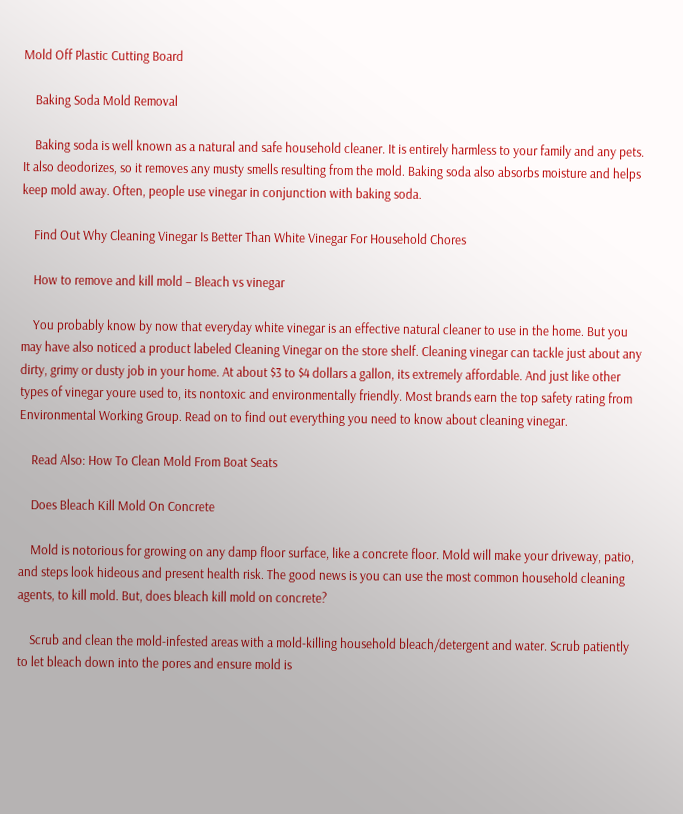Mold Off Plastic Cutting Board

    Baking Soda Mold Removal

    Baking soda is well known as a natural and safe household cleaner. It is entirely harmless to your family and any pets. It also deodorizes, so it removes any musty smells resulting from the mold. Baking soda also absorbs moisture and helps keep mold away. Often, people use vinegar in conjunction with baking soda.

    Find Out Why Cleaning Vinegar Is Better Than White Vinegar For Household Chores

    How to remove and kill mold – Bleach vs vinegar

    You probably know by now that everyday white vinegar is an effective natural cleaner to use in the home. But you may have also noticed a product labeled Cleaning Vinegar on the store shelf. Cleaning vinegar can tackle just about any dirty, grimy or dusty job in your home. At about $3 to $4 dollars a gallon, its extremely affordable. And just like other types of vinegar youre used to, its nontoxic and environmentally friendly. Most brands earn the top safety rating from Environmental Working Group. Read on to find out everything you need to know about cleaning vinegar.

    Read Also: How To Clean Mold From Boat Seats

    Does Bleach Kill Mold On Concrete

    Mold is notorious for growing on any damp floor surface, like a concrete floor. Mold will make your driveway, patio, and steps look hideous and present health risk. The good news is you can use the most common household cleaning agents, to kill mold. But, does bleach kill mold on concrete?

    Scrub and clean the mold-infested areas with a mold-killing household bleach/detergent and water. Scrub patiently to let bleach down into the pores and ensure mold is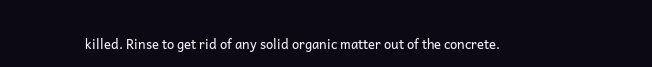killed. Rinse to get rid of any solid organic matter out of the concrete.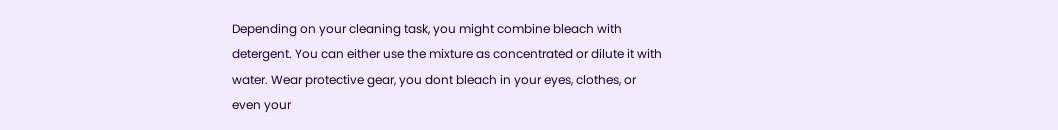Depending on your cleaning task, you might combine bleach with detergent. You can either use the mixture as concentrated or dilute it with water. Wear protective gear, you dont bleach in your eyes, clothes, or even your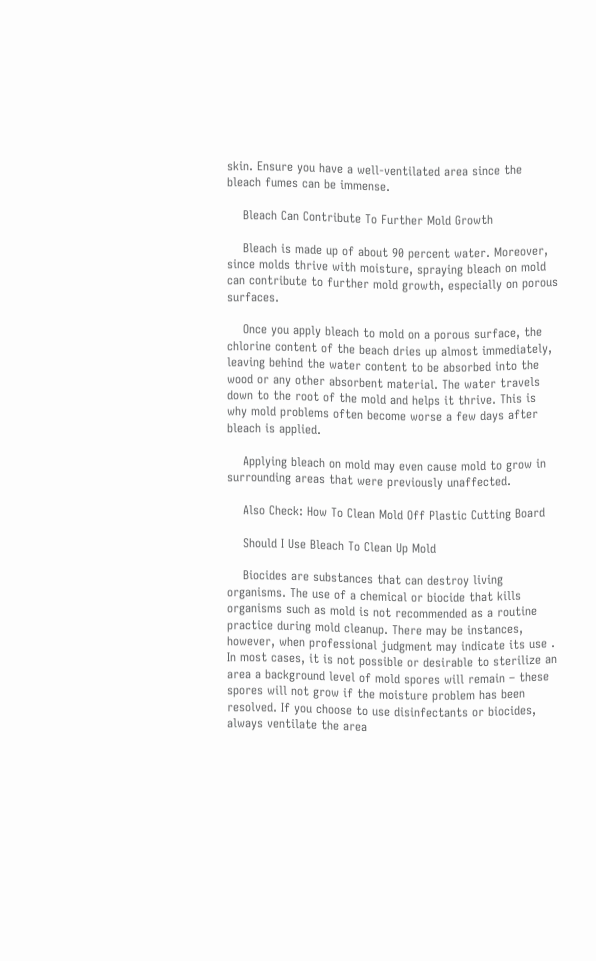skin. Ensure you have a well-ventilated area since the bleach fumes can be immense.

    Bleach Can Contribute To Further Mold Growth

    Bleach is made up of about 90 percent water. Moreover, since molds thrive with moisture, spraying bleach on mold can contribute to further mold growth, especially on porous surfaces.

    Once you apply bleach to mold on a porous surface, the chlorine content of the beach dries up almost immediately, leaving behind the water content to be absorbed into the wood or any other absorbent material. The water travels down to the root of the mold and helps it thrive. This is why mold problems often become worse a few days after bleach is applied.

    Applying bleach on mold may even cause mold to grow in surrounding areas that were previously unaffected.

    Also Check: How To Clean Mold Off Plastic Cutting Board

    Should I Use Bleach To Clean Up Mold

    Biocides are substances that can destroy living organisms. The use of a chemical or biocide that kills organisms such as mold is not recommended as a routine practice during mold cleanup. There may be instances, however, when professional judgment may indicate its use . In most cases, it is not possible or desirable to sterilize an area a background level of mold spores will remain – these spores will not grow if the moisture problem has been resolved. If you choose to use disinfectants or biocides, always ventilate the area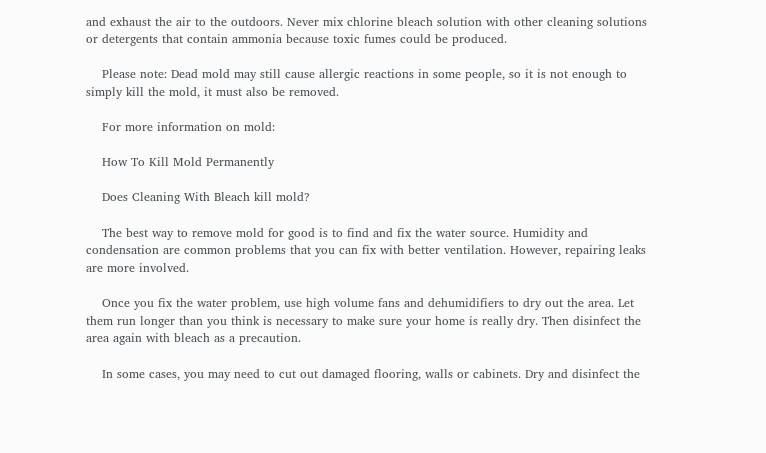and exhaust the air to the outdoors. Never mix chlorine bleach solution with other cleaning solutions or detergents that contain ammonia because toxic fumes could be produced.

    Please note: Dead mold may still cause allergic reactions in some people, so it is not enough to simply kill the mold, it must also be removed.

    For more information on mold:

    How To Kill Mold Permanently

    Does Cleaning With Bleach kill mold?

    The best way to remove mold for good is to find and fix the water source. Humidity and condensation are common problems that you can fix with better ventilation. However, repairing leaks are more involved.

    Once you fix the water problem, use high volume fans and dehumidifiers to dry out the area. Let them run longer than you think is necessary to make sure your home is really dry. Then disinfect the area again with bleach as a precaution.

    In some cases, you may need to cut out damaged flooring, walls or cabinets. Dry and disinfect the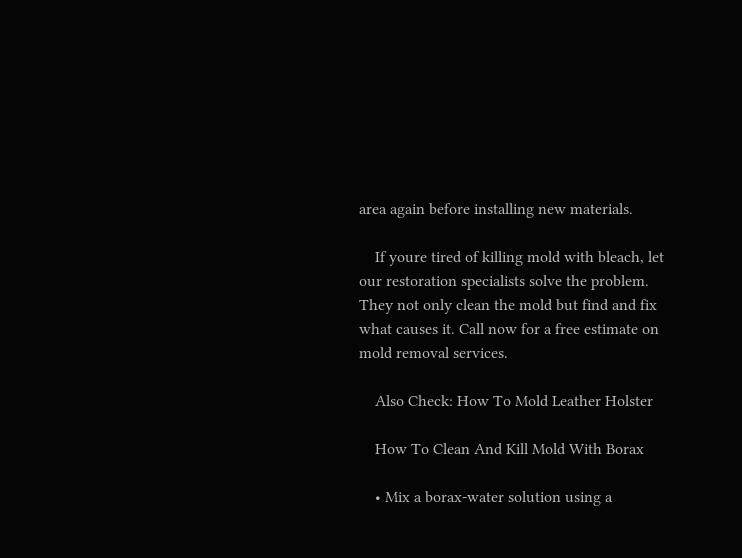area again before installing new materials.

    If youre tired of killing mold with bleach, let our restoration specialists solve the problem. They not only clean the mold but find and fix what causes it. Call now for a free estimate on mold removal services.

    Also Check: How To Mold Leather Holster

    How To Clean And Kill Mold With Borax

    • Mix a borax-water solution using a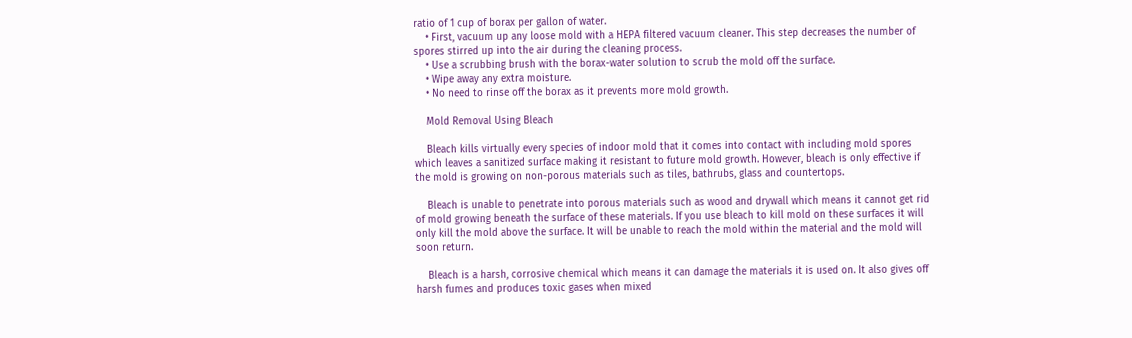ratio of 1 cup of borax per gallon of water.
    • First, vacuum up any loose mold with a HEPA filtered vacuum cleaner. This step decreases the number of spores stirred up into the air during the cleaning process.
    • Use a scrubbing brush with the borax-water solution to scrub the mold off the surface.
    • Wipe away any extra moisture.
    • No need to rinse off the borax as it prevents more mold growth.

    Mold Removal Using Bleach

    Bleach kills virtually every species of indoor mold that it comes into contact with including mold spores which leaves a sanitized surface making it resistant to future mold growth. However, bleach is only effective if the mold is growing on non-porous materials such as tiles, bathrubs, glass and countertops.

    Bleach is unable to penetrate into porous materials such as wood and drywall which means it cannot get rid of mold growing beneath the surface of these materials. If you use bleach to kill mold on these surfaces it will only kill the mold above the surface. It will be unable to reach the mold within the material and the mold will soon return.

    Bleach is a harsh, corrosive chemical which means it can damage the materials it is used on. It also gives off harsh fumes and produces toxic gases when mixed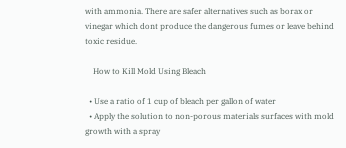with ammonia. There are safer alternatives such as borax or vinegar which dont produce the dangerous fumes or leave behind toxic residue.

    How to Kill Mold Using Bleach

  • Use a ratio of 1 cup of bleach per gallon of water
  • Apply the solution to non-porous materials surfaces with mold growth with a spray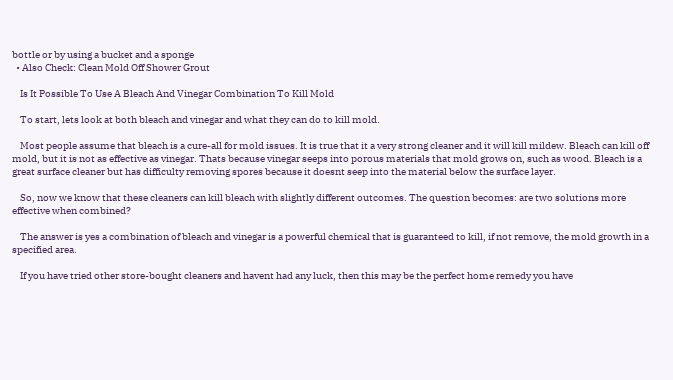bottle or by using a bucket and a sponge
  • Also Check: Clean Mold Off Shower Grout

    Is It Possible To Use A Bleach And Vinegar Combination To Kill Mold

    To start, lets look at both bleach and vinegar and what they can do to kill mold.

    Most people assume that bleach is a cure-all for mold issues. It is true that it a very strong cleaner and it will kill mildew. Bleach can kill off mold, but it is not as effective as vinegar. Thats because vinegar seeps into porous materials that mold grows on, such as wood. Bleach is a great surface cleaner but has difficulty removing spores because it doesnt seep into the material below the surface layer.

    So, now we know that these cleaners can kill bleach with slightly different outcomes. The question becomes: are two solutions more effective when combined?

    The answer is yes a combination of bleach and vinegar is a powerful chemical that is guaranteed to kill, if not remove, the mold growth in a specified area.

    If you have tried other store-bought cleaners and havent had any luck, then this may be the perfect home remedy you have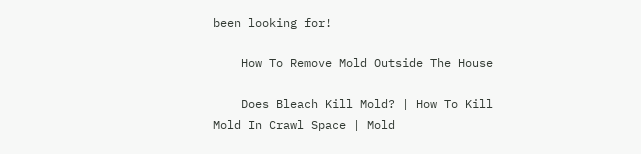been looking for!

    How To Remove Mold Outside The House

    Does Bleach Kill Mold? | How To Kill Mold In Crawl Space | Mold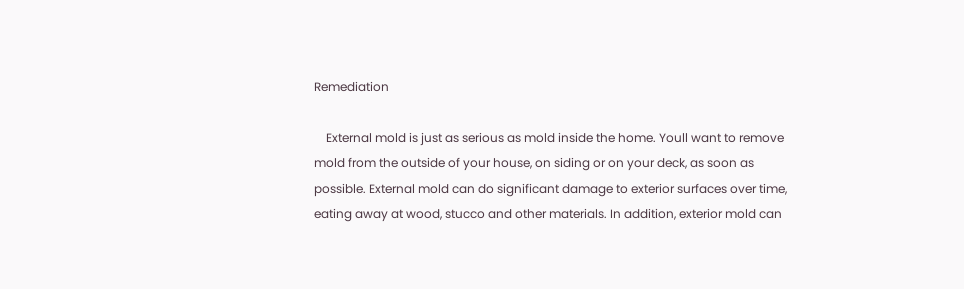Remediation

    External mold is just as serious as mold inside the home. Youll want to remove mold from the outside of your house, on siding or on your deck, as soon as possible. External mold can do significant damage to exterior surfaces over time, eating away at wood, stucco and other materials. In addition, exterior mold can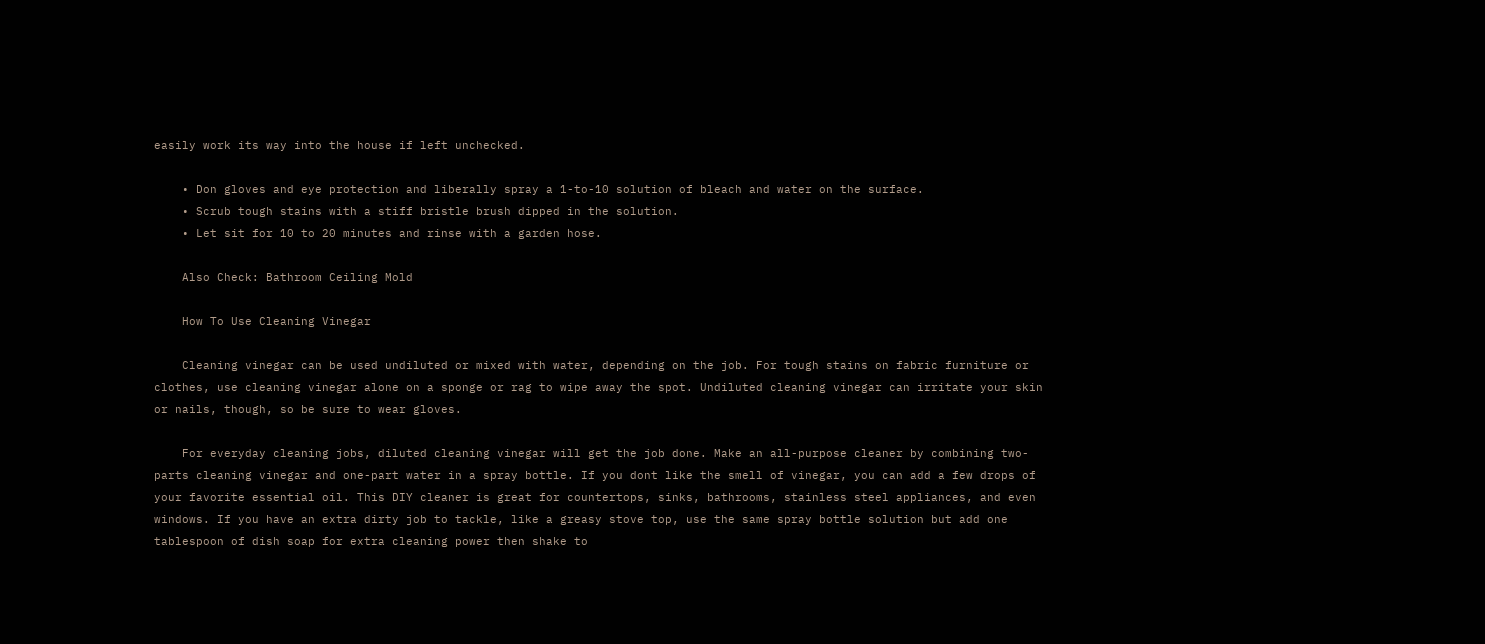easily work its way into the house if left unchecked.

    • Don gloves and eye protection and liberally spray a 1-to-10 solution of bleach and water on the surface.
    • Scrub tough stains with a stiff bristle brush dipped in the solution.
    • Let sit for 10 to 20 minutes and rinse with a garden hose.

    Also Check: Bathroom Ceiling Mold

    How To Use Cleaning Vinegar

    Cleaning vinegar can be used undiluted or mixed with water, depending on the job. For tough stains on fabric furniture or clothes, use cleaning vinegar alone on a sponge or rag to wipe away the spot. Undiluted cleaning vinegar can irritate your skin or nails, though, so be sure to wear gloves.

    For everyday cleaning jobs, diluted cleaning vinegar will get the job done. Make an all-purpose cleaner by combining two-parts cleaning vinegar and one-part water in a spray bottle. If you dont like the smell of vinegar, you can add a few drops of your favorite essential oil. This DIY cleaner is great for countertops, sinks, bathrooms, stainless steel appliances, and even windows. If you have an extra dirty job to tackle, like a greasy stove top, use the same spray bottle solution but add one tablespoon of dish soap for extra cleaning power then shake to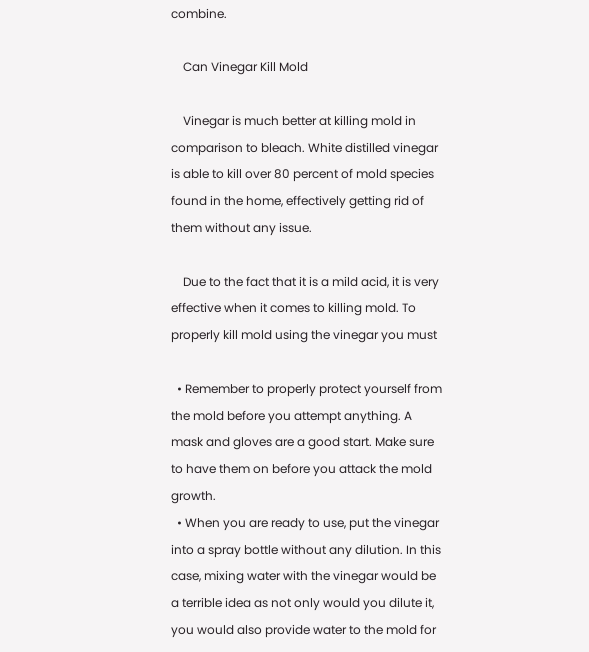combine.

    Can Vinegar Kill Mold

    Vinegar is much better at killing mold in comparison to bleach. White distilled vinegar is able to kill over 80 percent of mold species found in the home, effectively getting rid of them without any issue.

    Due to the fact that it is a mild acid, it is very effective when it comes to killing mold. To properly kill mold using the vinegar you must

  • Remember to properly protect yourself from the mold before you attempt anything. A mask and gloves are a good start. Make sure to have them on before you attack the mold growth.
  • When you are ready to use, put the vinegar into a spray bottle without any dilution. In this case, mixing water with the vinegar would be a terrible idea as not only would you dilute it, you would also provide water to the mold for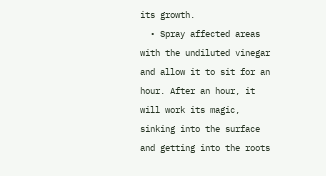its growth.
  • Spray affected areas with the undiluted vinegar and allow it to sit for an hour. After an hour, it will work its magic, sinking into the surface and getting into the roots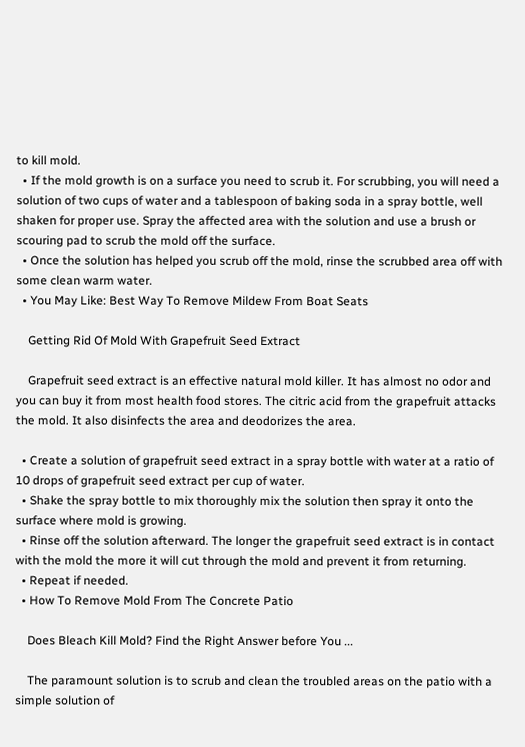to kill mold.
  • If the mold growth is on a surface you need to scrub it. For scrubbing, you will need a solution of two cups of water and a tablespoon of baking soda in a spray bottle, well shaken for proper use. Spray the affected area with the solution and use a brush or scouring pad to scrub the mold off the surface.
  • Once the solution has helped you scrub off the mold, rinse the scrubbed area off with some clean warm water.
  • You May Like: Best Way To Remove Mildew From Boat Seats

    Getting Rid Of Mold With Grapefruit Seed Extract

    Grapefruit seed extract is an effective natural mold killer. It has almost no odor and you can buy it from most health food stores. The citric acid from the grapefruit attacks the mold. It also disinfects the area and deodorizes the area.

  • Create a solution of grapefruit seed extract in a spray bottle with water at a ratio of 10 drops of grapefruit seed extract per cup of water.
  • Shake the spray bottle to mix thoroughly mix the solution then spray it onto the surface where mold is growing.
  • Rinse off the solution afterward. The longer the grapefruit seed extract is in contact with the mold the more it will cut through the mold and prevent it from returning.
  • Repeat if needed.
  • How To Remove Mold From The Concrete Patio

    Does Bleach Kill Mold? Find the Right Answer before You ...

    The paramount solution is to scrub and clean the troubled areas on the patio with a simple solution of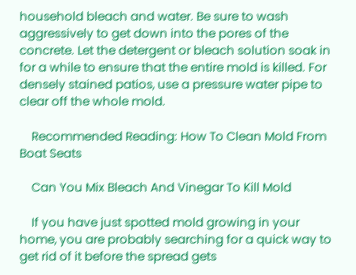household bleach and water. Be sure to wash aggressively to get down into the pores of the concrete. Let the detergent or bleach solution soak in for a while to ensure that the entire mold is killed. For densely stained patios, use a pressure water pipe to clear off the whole mold.

    Recommended Reading: How To Clean Mold From Boat Seats

    Can You Mix Bleach And Vinegar To Kill Mold

    If you have just spotted mold growing in your home, you are probably searching for a quick way to get rid of it before the spread gets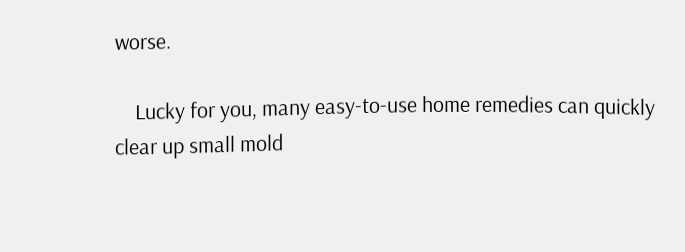worse.

    Lucky for you, many easy-to-use home remedies can quickly clear up small mold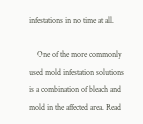infestations in no time at all.

    One of the more commonly used mold infestation solutions is a combination of bleach and mold in the affected area. Read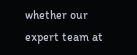whether our expert team at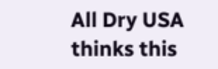All Dry USA thinks this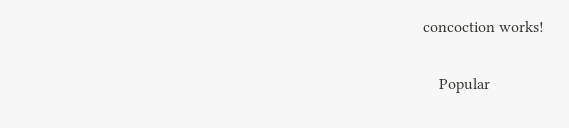concoction works!

    Popular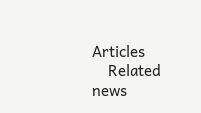Articles
    Related news